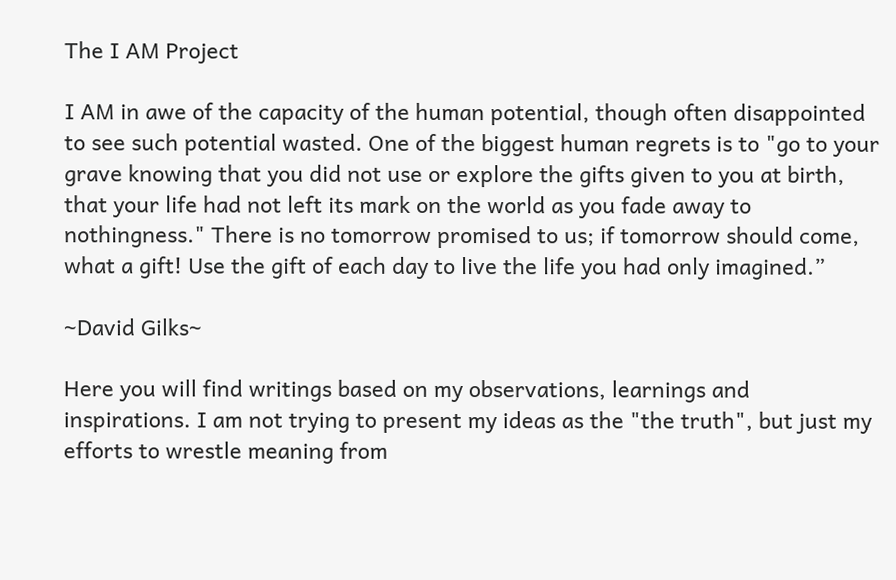The I AM Project

I AM in awe of the capacity of the human potential, though often disappointed to see such potential wasted. One of the biggest human regrets is to "go to your grave knowing that you did not use or explore the gifts given to you at birth, that your life had not left its mark on the world as you fade away to nothingness." There is no tomorrow promised to us; if tomorrow should come, what a gift! Use the gift of each day to live the life you had only imagined.”

~David Gilks~

Here you will find writings based on my observations, learnings and inspirations. I am not trying to present my ideas as the "the truth", but just my efforts to wrestle meaning from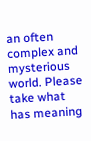an often complex and mysterious world. Please take what has meaning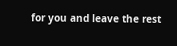for you and leave the rest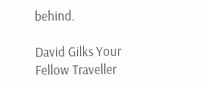behind.

David Gilks Your Fellow Traveller